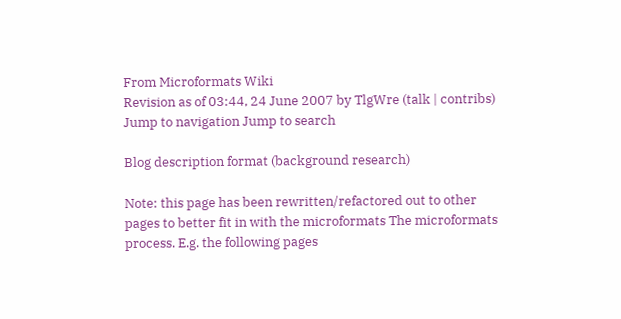From Microformats Wiki
Revision as of 03:44, 24 June 2007 by TlgWre (talk | contribs)
Jump to navigation Jump to search

Blog description format (background research)

Note: this page has been rewritten/refactored out to other pages to better fit in with the microformats The microformats process. E.g. the following pages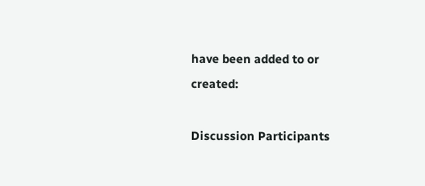have been added to or created:

Discussion Participants